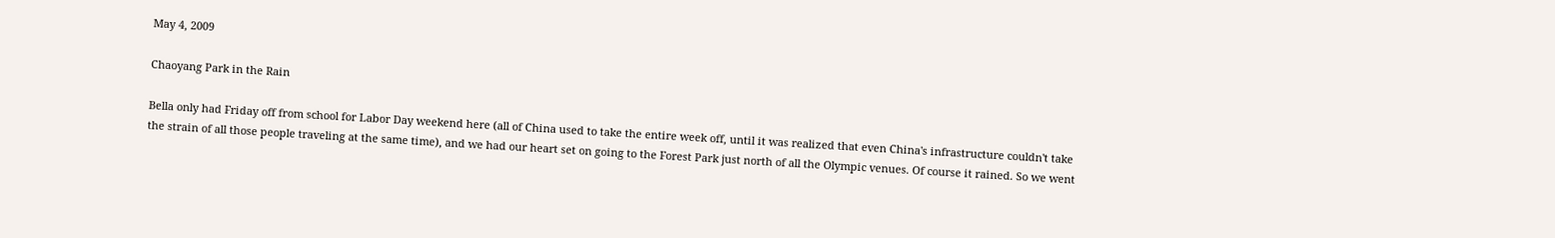May 4, 2009

Chaoyang Park in the Rain

Bella only had Friday off from school for Labor Day weekend here (all of China used to take the entire week off, until it was realized that even China's infrastructure couldn't take the strain of all those people traveling at the same time), and we had our heart set on going to the Forest Park just north of all the Olympic venues. Of course it rained. So we went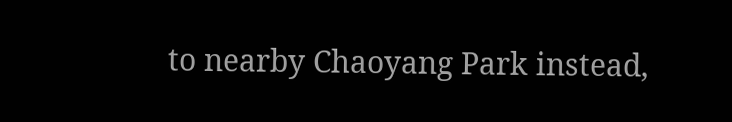to nearby Chaoyang Park instead,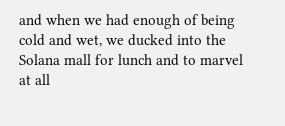and when we had enough of being cold and wet, we ducked into the Solana mall for lunch and to marvel at all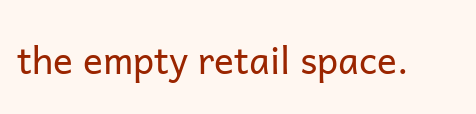the empty retail space.